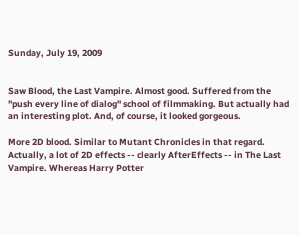Sunday, July 19, 2009


Saw Blood, the Last Vampire. Almost good. Suffered from the "push every line of dialog" school of filmmaking. But actually had an interesting plot. And, of course, it looked gorgeous.

More 2D blood. Similar to Mutant Chronicles in that regard. Actually, a lot of 2D effects -- clearly AfterEffects -- in The Last Vampire. Whereas Harry Potter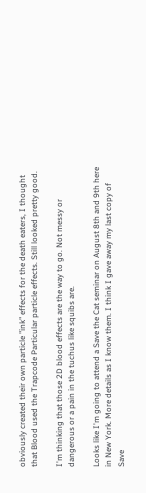obviously created their own particle "ink" effects for the death eaters, I thought that Blood used the Trapcode Particular particle effects. Still looked pretty good.

I'm thinking that those 2D blood effects are the way to go. Not messy or dangerous or a pain in the tuchus like squibs are.

Looks like I'm going to attend a Save the Cat seminar on August 8th and 9th here in New York. More details as I know them. I think I gave away my last copy of Save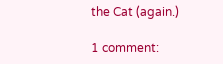the Cat (again.)

1 comment: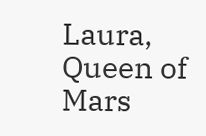Laura, Queen of Mars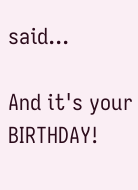said...

And it's your BIRTHDAY!